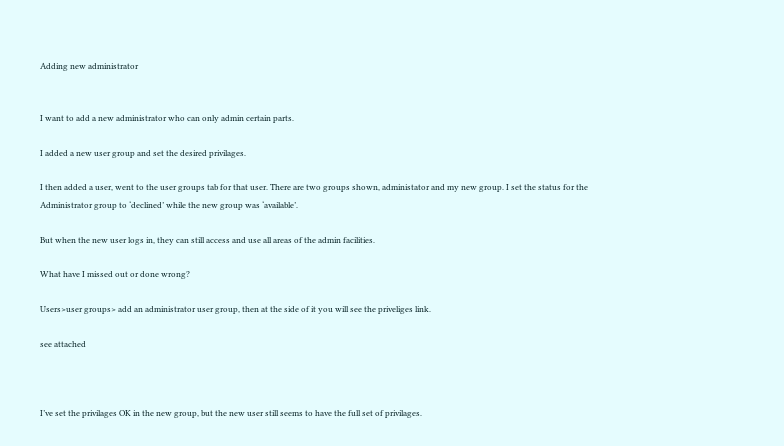Adding new administrator


I want to add a new administrator who can only admin certain parts.

I added a new user group and set the desired privilages.

I then added a user, went to the user groups tab for that user. There are two groups shown, administator and my new group. I set the status for the Administrator group to ‘declined’ while the new group was ‘available’.

But when the new user logs in, they can still access and use all areas of the admin facilities.

What have I missed out or done wrong?

Users>user groups> add an administrator user group, then at the side of it you will see the priveliges link.

see attached



I’ve set the privilages OK in the new group, but the new user still seems to have the full set of privilages.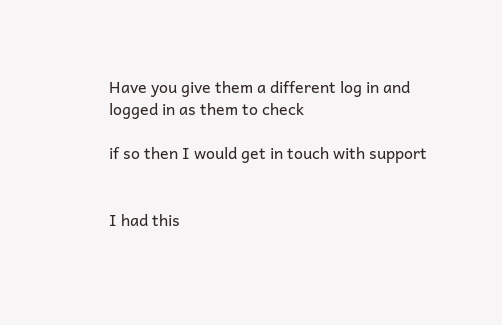Have you give them a different log in and logged in as them to check

if so then I would get in touch with support


I had this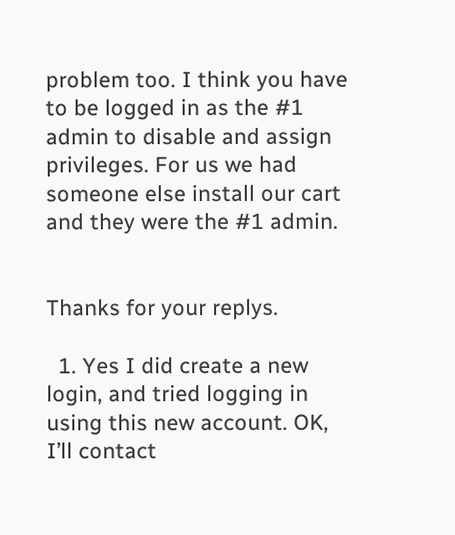problem too. I think you have to be logged in as the #1 admin to disable and assign privileges. For us we had someone else install our cart and they were the #1 admin.


Thanks for your replys.

  1. Yes I did create a new login, and tried logging in using this new account. OK, I’ll contact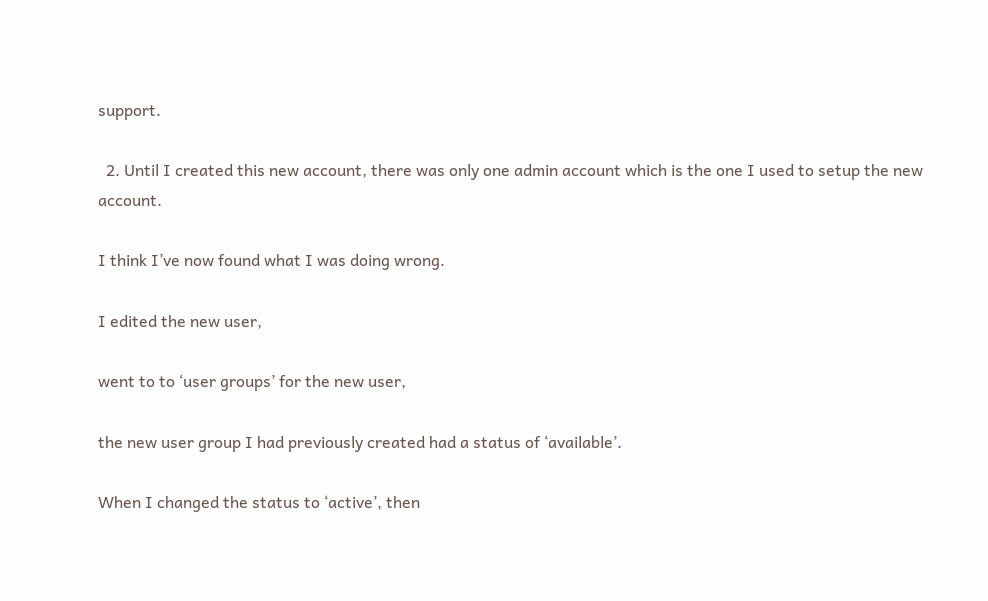support.

  2. Until I created this new account, there was only one admin account which is the one I used to setup the new account.

I think I’ve now found what I was doing wrong.

I edited the new user,

went to to ‘user groups’ for the new user,

the new user group I had previously created had a status of ‘available’.

When I changed the status to ‘active’, then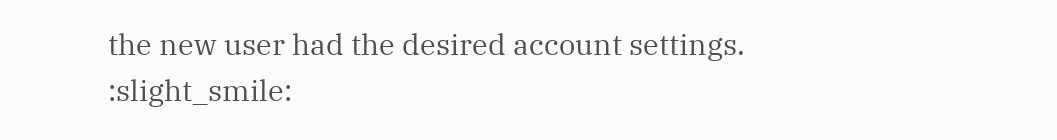the new user had the desired account settings. :slight_smile: